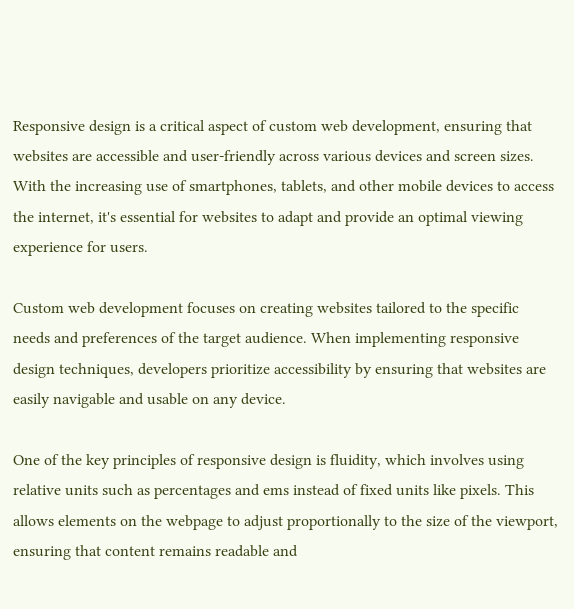Responsive design is a critical aspect of custom web development, ensuring that websites are accessible and user-friendly across various devices and screen sizes. With the increasing use of smartphones, tablets, and other mobile devices to access the internet, it's essential for websites to adapt and provide an optimal viewing experience for users.

Custom web development focuses on creating websites tailored to the specific needs and preferences of the target audience. When implementing responsive design techniques, developers prioritize accessibility by ensuring that websites are easily navigable and usable on any device.

One of the key principles of responsive design is fluidity, which involves using relative units such as percentages and ems instead of fixed units like pixels. This allows elements on the webpage to adjust proportionally to the size of the viewport, ensuring that content remains readable and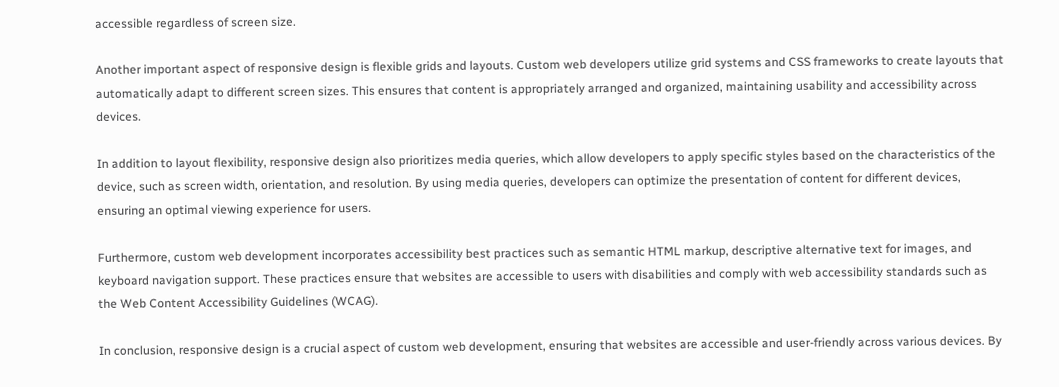accessible regardless of screen size.

Another important aspect of responsive design is flexible grids and layouts. Custom web developers utilize grid systems and CSS frameworks to create layouts that automatically adapt to different screen sizes. This ensures that content is appropriately arranged and organized, maintaining usability and accessibility across devices.

In addition to layout flexibility, responsive design also prioritizes media queries, which allow developers to apply specific styles based on the characteristics of the device, such as screen width, orientation, and resolution. By using media queries, developers can optimize the presentation of content for different devices, ensuring an optimal viewing experience for users.

Furthermore, custom web development incorporates accessibility best practices such as semantic HTML markup, descriptive alternative text for images, and keyboard navigation support. These practices ensure that websites are accessible to users with disabilities and comply with web accessibility standards such as the Web Content Accessibility Guidelines (WCAG).

In conclusion, responsive design is a crucial aspect of custom web development, ensuring that websites are accessible and user-friendly across various devices. By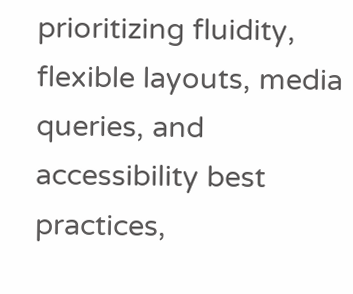prioritizing fluidity, flexible layouts, media queries, and accessibility best practices,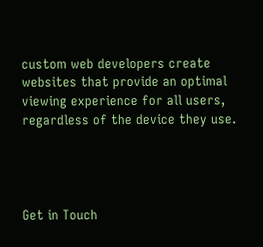custom web developers create websites that provide an optimal viewing experience for all users, regardless of the device they use.




Get in Touch